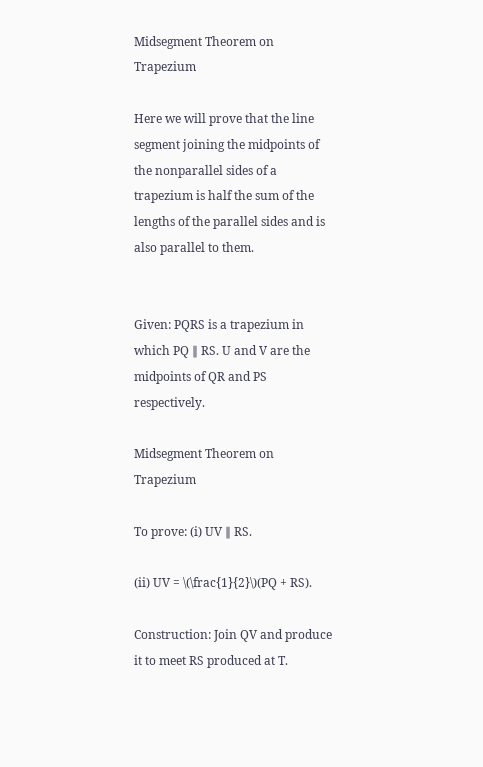Midsegment Theorem on Trapezium

Here we will prove that the line segment joining the midpoints of the nonparallel sides of a trapezium is half the sum of the lengths of the parallel sides and is also parallel to them.


Given: PQRS is a trapezium in which PQ ∥ RS. U and V are the midpoints of QR and PS respectively.

Midsegment Theorem on Trapezium

To prove: (i) UV ∥ RS.

(ii) UV = \(\frac{1}{2}\)(PQ + RS).

Construction: Join QV and produce it to meet RS produced at T.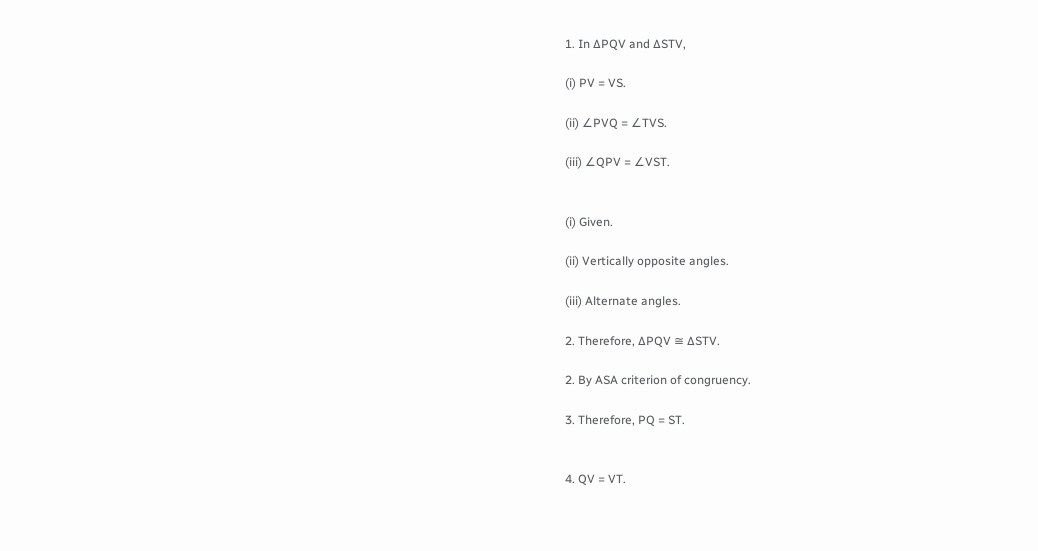1. In ∆PQV and ∆STV,

(i) PV = VS.

(ii) ∠PVQ = ∠TVS.

(iii) ∠QPV = ∠VST.


(i) Given.

(ii) Vertically opposite angles.

(iii) Alternate angles.

2. Therefore, ∆PQV ≅ ∆STV.

2. By ASA criterion of congruency.

3. Therefore, PQ = ST.


4. QV = VT.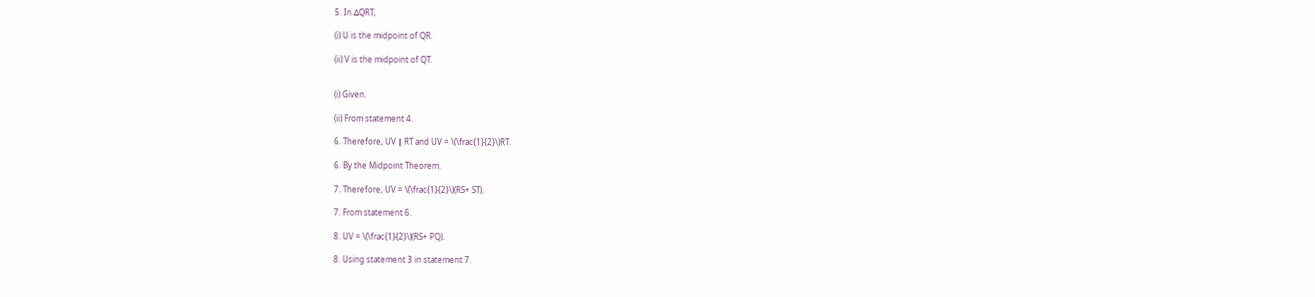5. In ∆QRT,

(i) U is the midpoint of QR.

(ii) V is the midpoint of QT.


(i) Given.

(ii) From statement 4.

6. Therefore, UV ∥ RT and UV = \(\frac{1}{2}\)RT.

6. By the Midpoint Theorem.

7. Therefore, UV = \(\frac{1}{2}\)(RS+ ST).

7. From statement 6.

8. UV = \(\frac{1}{2}\)(RS+ PQ).

8. Using statement 3 in statement 7.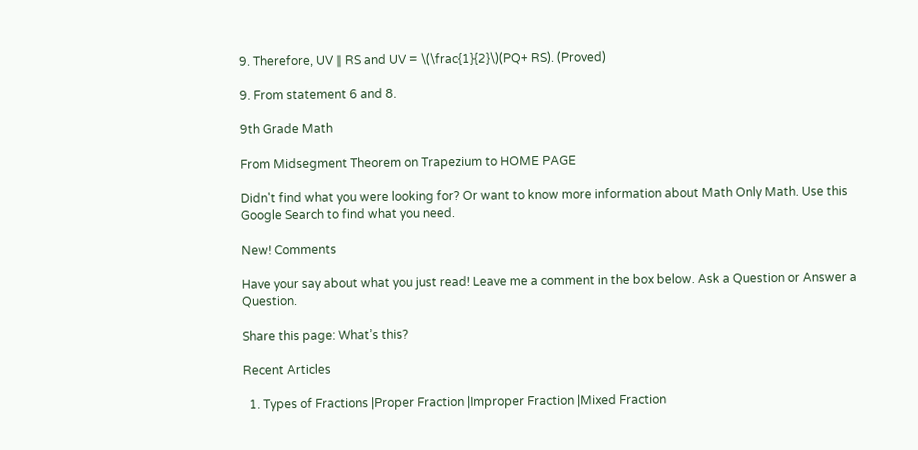9. Therefore, UV ∥ RS and UV = \(\frac{1}{2}\)(PQ+ RS). (Proved)

9. From statement 6 and 8.

9th Grade Math

From Midsegment Theorem on Trapezium to HOME PAGE

Didn't find what you were looking for? Or want to know more information about Math Only Math. Use this Google Search to find what you need.

New! Comments

Have your say about what you just read! Leave me a comment in the box below. Ask a Question or Answer a Question.

Share this page: What’s this?

Recent Articles

  1. Types of Fractions |Proper Fraction |Improper Fraction |Mixed Fraction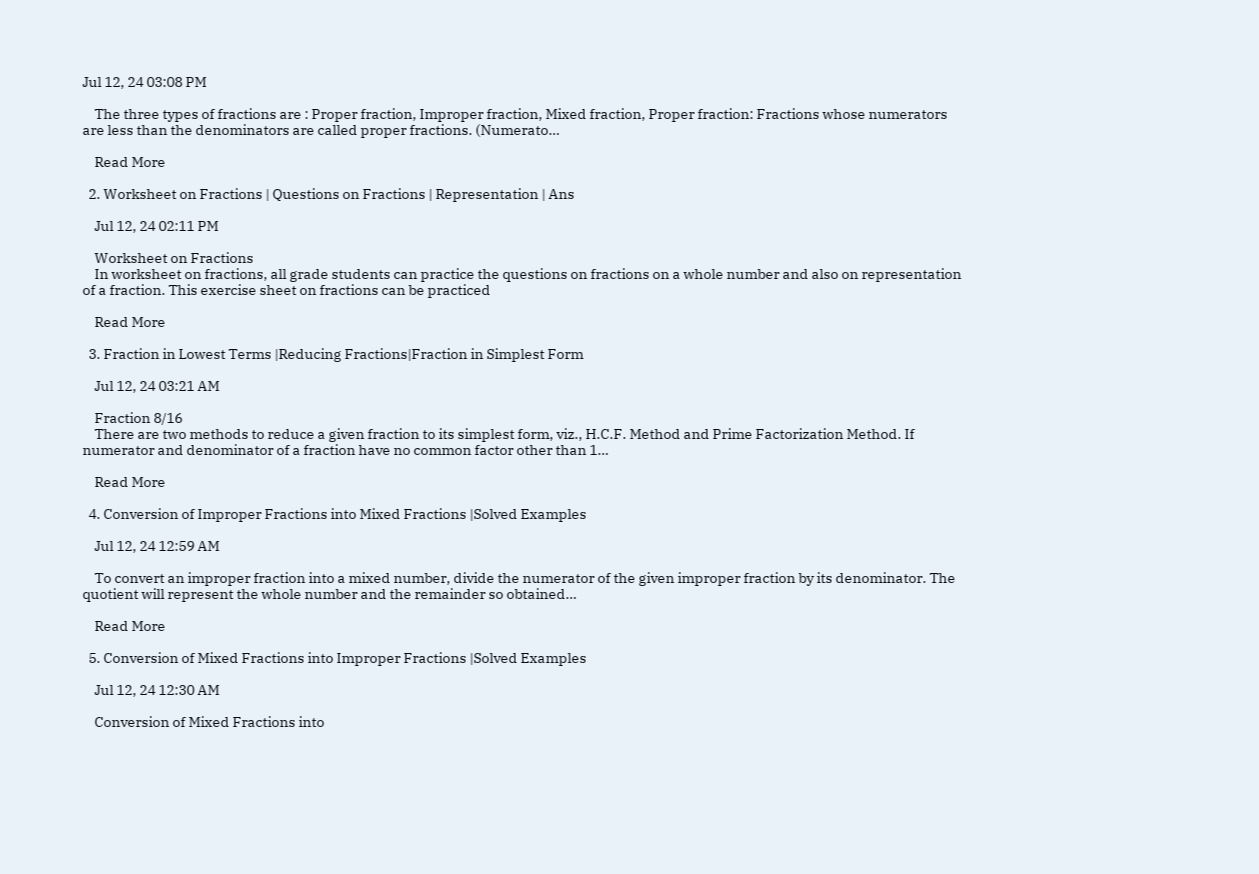Jul 12, 24 03:08 PM

    The three types of fractions are : Proper fraction, Improper fraction, Mixed fraction, Proper fraction: Fractions whose numerators are less than the denominators are called proper fractions. (Numerato…

    Read More

  2. Worksheet on Fractions | Questions on Fractions | Representation | Ans

    Jul 12, 24 02:11 PM

    Worksheet on Fractions
    In worksheet on fractions, all grade students can practice the questions on fractions on a whole number and also on representation of a fraction. This exercise sheet on fractions can be practiced

    Read More

  3. Fraction in Lowest Terms |Reducing Fractions|Fraction in Simplest Form

    Jul 12, 24 03:21 AM

    Fraction 8/16
    There are two methods to reduce a given fraction to its simplest form, viz., H.C.F. Method and Prime Factorization Method. If numerator and denominator of a fraction have no common factor other than 1…

    Read More

  4. Conversion of Improper Fractions into Mixed Fractions |Solved Examples

    Jul 12, 24 12:59 AM

    To convert an improper fraction into a mixed number, divide the numerator of the given improper fraction by its denominator. The quotient will represent the whole number and the remainder so obtained…

    Read More

  5. Conversion of Mixed Fractions into Improper Fractions |Solved Examples

    Jul 12, 24 12:30 AM

    Conversion of Mixed Fractions into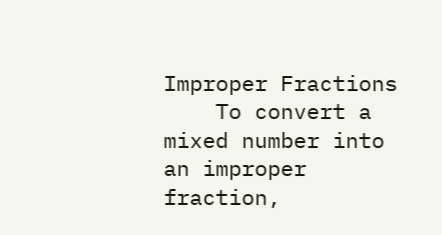Improper Fractions
    To convert a mixed number into an improper fraction,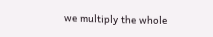we multiply the whole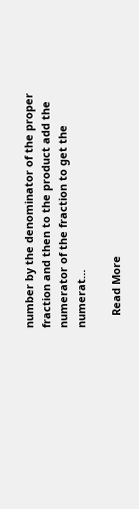number by the denominator of the proper fraction and then to the product add the numerator of the fraction to get the numerat…

    Read More